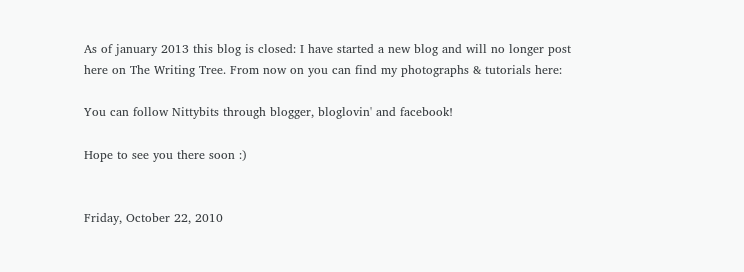As of january 2013 this blog is closed: I have started a new blog and will no longer post here on The Writing Tree. From now on you can find my photographs & tutorials here:

You can follow Nittybits through blogger, bloglovin' and facebook!

Hope to see you there soon :)


Friday, October 22, 2010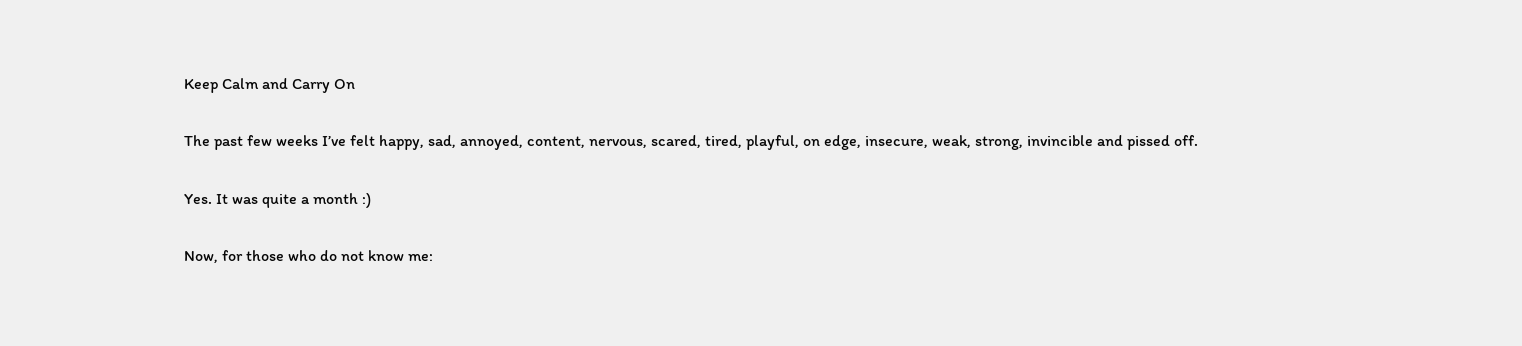Keep Calm and Carry On

The past few weeks I’ve felt happy, sad, annoyed, content, nervous, scared, tired, playful, on edge, insecure, weak, strong, invincible and pissed off.

Yes. It was quite a month :)

Now, for those who do not know me: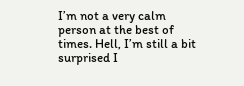I’m not a very calm person at the best of times. Hell, I’m still a bit surprised I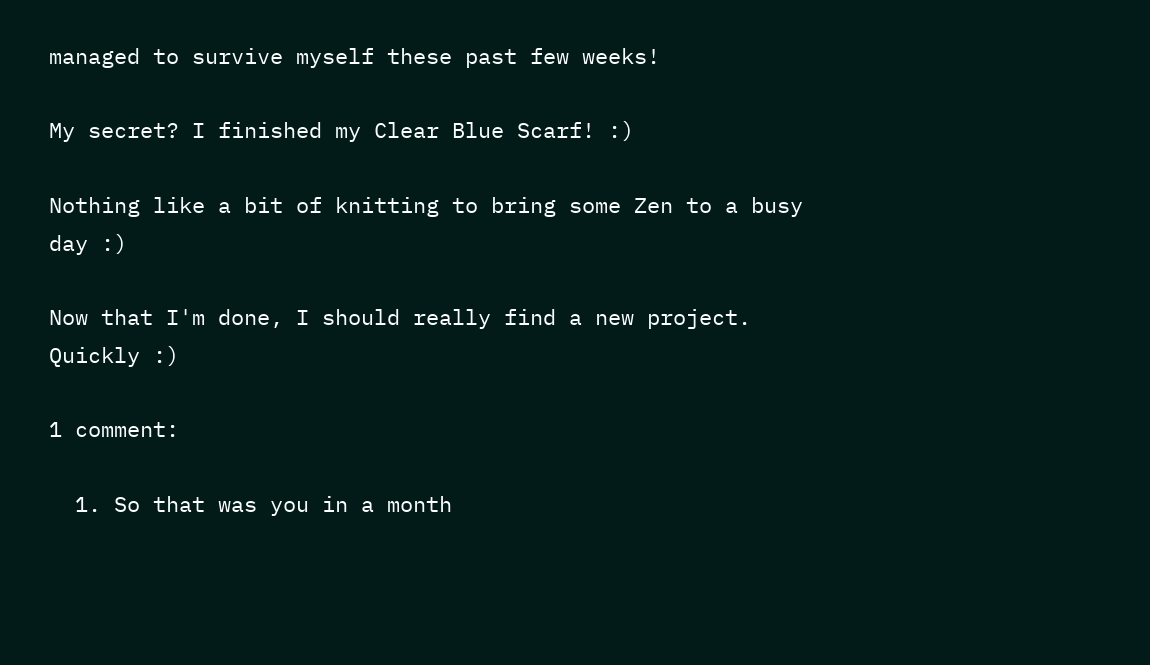managed to survive myself these past few weeks!

My secret? I finished my Clear Blue Scarf! :)

Nothing like a bit of knitting to bring some Zen to a busy day :)

Now that I'm done, I should really find a new project. Quickly :)

1 comment:

  1. So that was you in a month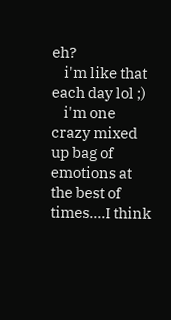eh?
    i'm like that each day lol ;)
    i'm one crazy mixed up bag of emotions at the best of times....I think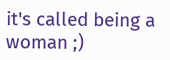it's called being a woman ;)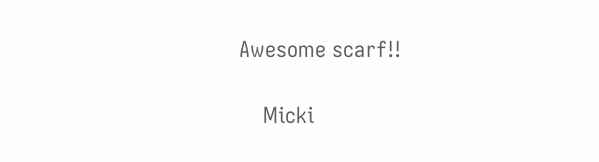Awesome scarf!!

    Micki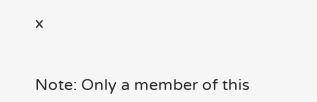x


Note: Only a member of this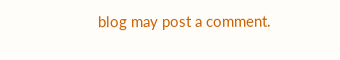blog may post a comment.